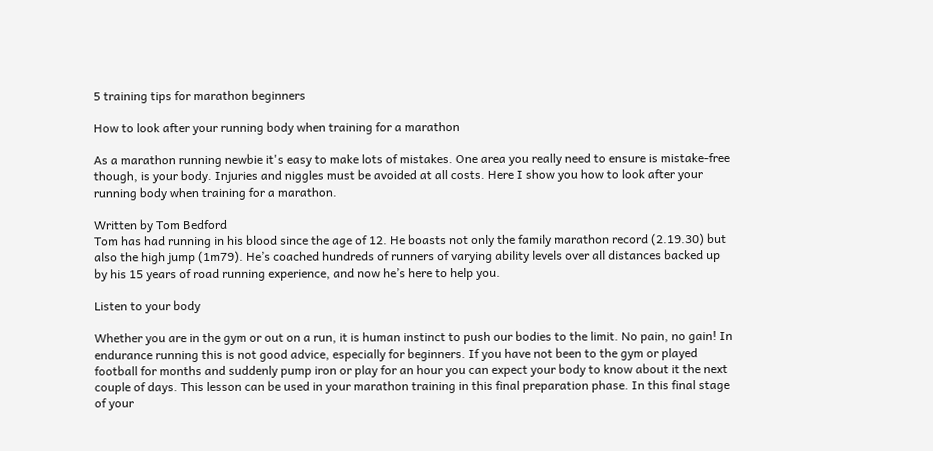5 training tips for marathon beginners

How to look after your running body when training for a marathon

As a marathon running newbie it's easy to make lots of mistakes. One area you really need to ensure is mistake-free though, is your body. Injuries and niggles must be avoided at all costs. Here I show you how to look after your running body when training for a marathon.

Written by Tom Bedford
Tom has had running in his blood since the age of 12. He boasts not only the family marathon record (2.19.30) but also the high jump (1m79). He’s coached hundreds of runners of varying ability levels over all distances backed up by his 15 years of road running experience, and now he’s here to help you.

Listen to your body

Whether you are in the gym or out on a run, it is human instinct to push our bodies to the limit. No pain, no gain! In endurance running this is not good advice, especially for beginners. If you have not been to the gym or played football for months and suddenly pump iron or play for an hour you can expect your body to know about it the next couple of days. This lesson can be used in your marathon training in this final preparation phase. In this final stage of your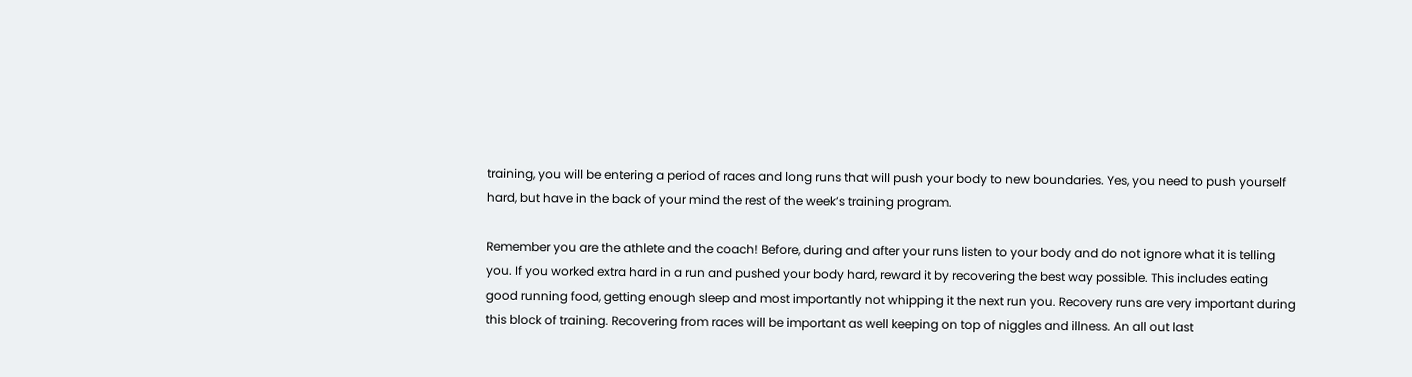training, you will be entering a period of races and long runs that will push your body to new boundaries. Yes, you need to push yourself hard, but have in the back of your mind the rest of the week’s training program.

Remember you are the athlete and the coach! Before, during and after your runs listen to your body and do not ignore what it is telling you. If you worked extra hard in a run and pushed your body hard, reward it by recovering the best way possible. This includes eating good running food, getting enough sleep and most importantly not whipping it the next run you. Recovery runs are very important during this block of training. Recovering from races will be important as well keeping on top of niggles and illness. An all out last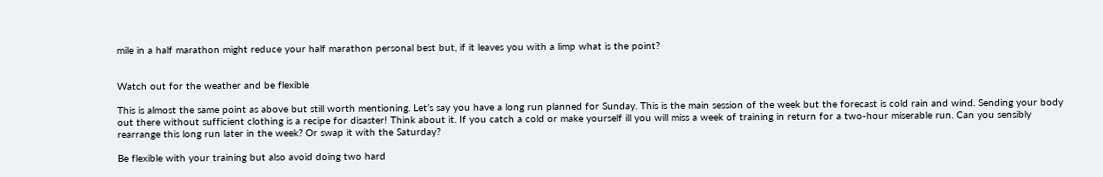mile in a half marathon might reduce your half marathon personal best but, if it leaves you with a limp what is the point?


Watch out for the weather and be flexible

This is almost the same point as above but still worth mentioning. Let’s say you have a long run planned for Sunday. This is the main session of the week but the forecast is cold rain and wind. Sending your body out there without sufficient clothing is a recipe for disaster! Think about it. If you catch a cold or make yourself ill you will miss a week of training in return for a two-hour miserable run. Can you sensibly rearrange this long run later in the week? Or swap it with the Saturday?

Be flexible with your training but also avoid doing two hard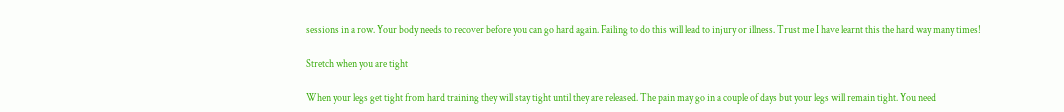sessions in a row. Your body needs to recover before you can go hard again. Failing to do this will lead to injury or illness. Trust me I have learnt this the hard way many times!

Stretch when you are tight

When your legs get tight from hard training they will stay tight until they are released. The pain may go in a couple of days but your legs will remain tight. You need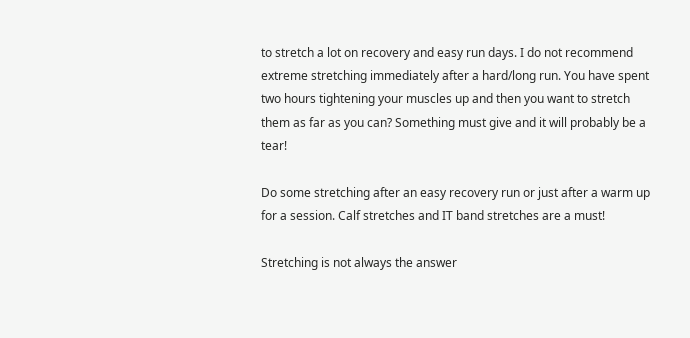to stretch a lot on recovery and easy run days. I do not recommend extreme stretching immediately after a hard/long run. You have spent two hours tightening your muscles up and then you want to stretch them as far as you can? Something must give and it will probably be a tear!

Do some stretching after an easy recovery run or just after a warm up for a session. Calf stretches and IT band stretches are a must!

Stretching is not always the answer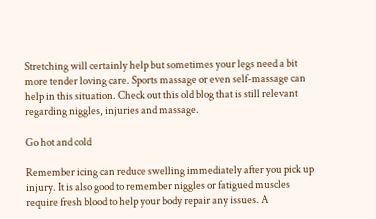Stretching will certainly help but sometimes your legs need a bit more tender loving care. Sports massage or even self-massage can help in this situation. Check out this old blog that is still relevant regarding niggles, injuries and massage.

Go hot and cold

Remember icing can reduce swelling immediately after you pick up injury. It is also good to remember niggles or fatigued muscles require fresh blood to help your body repair any issues. A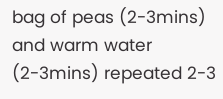bag of peas (2-3mins) and warm water (2-3mins) repeated 2-3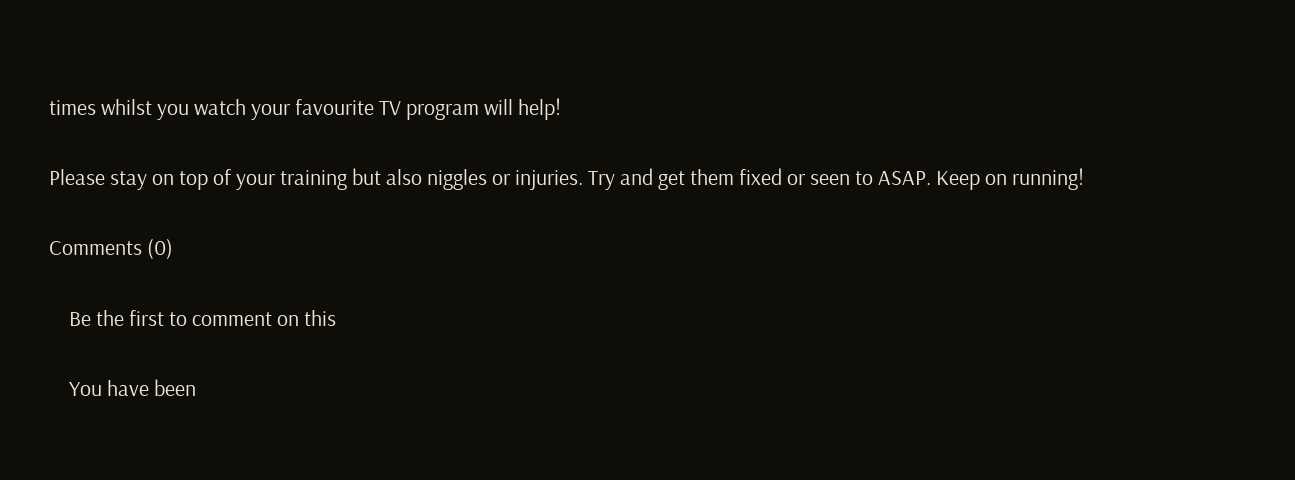times whilst you watch your favourite TV program will help!

Please stay on top of your training but also niggles or injuries. Try and get them fixed or seen to ASAP. Keep on running!

Comments (0)

    Be the first to comment on this

    You have been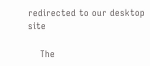redirected to our desktop site

    The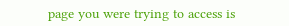page you were trying to access is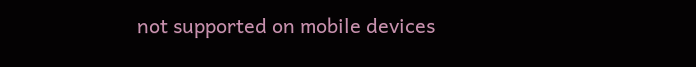not supported on mobile devices